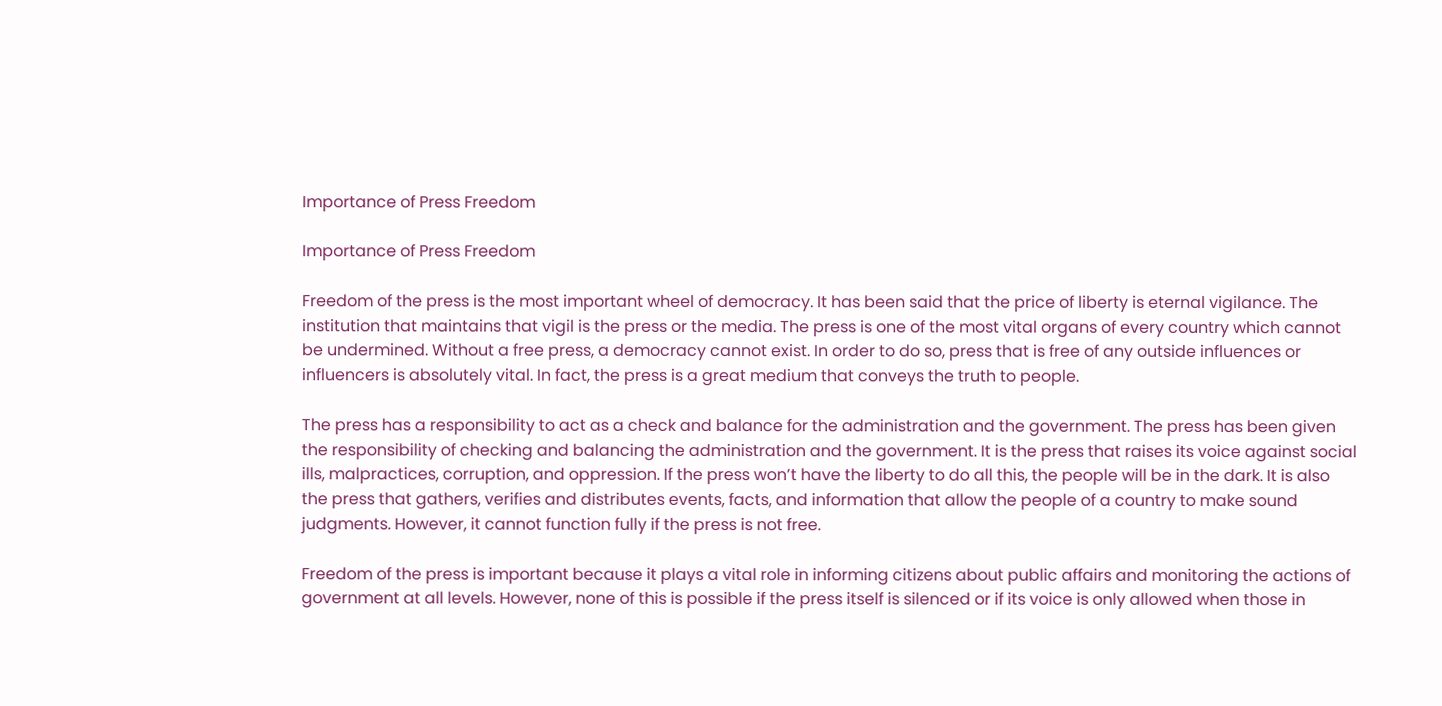Importance of Press Freedom

Importance of Press Freedom

Freedom of the press is the most important wheel of democracy. It has been said that the price of liberty is eternal vigilance. The institution that maintains that vigil is the press or the media. The press is one of the most vital organs of every country which cannot be undermined. Without a free press, a democracy cannot exist. In order to do so, press that is free of any outside influences or influencers is absolutely vital. In fact, the press is a great medium that conveys the truth to people.

The press has a responsibility to act as a check and balance for the administration and the government. The press has been given the responsibility of checking and balancing the administration and the government. It is the press that raises its voice against social ills, malpractices, corruption, and oppression. If the press won’t have the liberty to do all this, the people will be in the dark. It is also the press that gathers, verifies and distributes events, facts, and information that allow the people of a country to make sound judgments. However, it cannot function fully if the press is not free.

Freedom of the press is important because it plays a vital role in informing citizens about public affairs and monitoring the actions of government at all levels. However, none of this is possible if the press itself is silenced or if its voice is only allowed when those in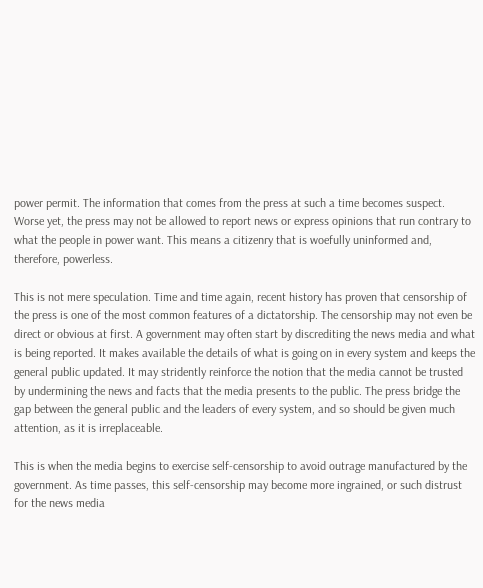power permit. The information that comes from the press at such a time becomes suspect. Worse yet, the press may not be allowed to report news or express opinions that run contrary to what the people in power want. This means a citizenry that is woefully uninformed and, therefore, powerless.

This is not mere speculation. Time and time again, recent history has proven that censorship of the press is one of the most common features of a dictatorship. The censorship may not even be direct or obvious at first. A government may often start by discrediting the news media and what is being reported. It makes available the details of what is going on in every system and keeps the general public updated. It may stridently reinforce the notion that the media cannot be trusted by undermining the news and facts that the media presents to the public. The press bridge the gap between the general public and the leaders of every system, and so should be given much attention, as it is irreplaceable.

This is when the media begins to exercise self-censorship to avoid outrage manufactured by the government. As time passes, this self-censorship may become more ingrained, or such distrust for the news media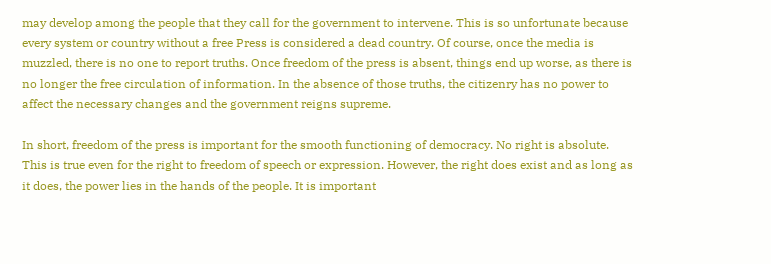may develop among the people that they call for the government to intervene. This is so unfortunate because every system or country without a free Press is considered a dead country. Of course, once the media is muzzled, there is no one to report truths. Once freedom of the press is absent, things end up worse, as there is no longer the free circulation of information. In the absence of those truths, the citizenry has no power to affect the necessary changes and the government reigns supreme.

In short, freedom of the press is important for the smooth functioning of democracy. No right is absolute. This is true even for the right to freedom of speech or expression. However, the right does exist and as long as it does, the power lies in the hands of the people. It is important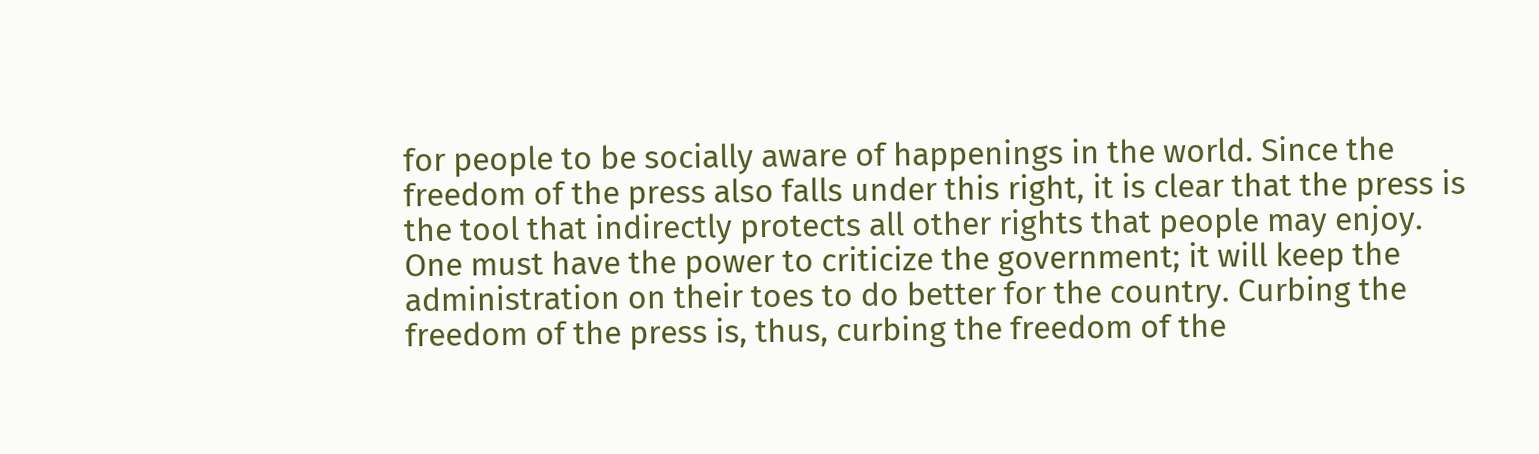for people to be socially aware of happenings in the world. Since the freedom of the press also falls under this right, it is clear that the press is the tool that indirectly protects all other rights that people may enjoy. One must have the power to criticize the government; it will keep the administration on their toes to do better for the country. Curbing the freedom of the press is, thus, curbing the freedom of the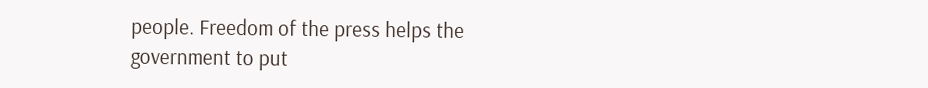people. Freedom of the press helps the government to put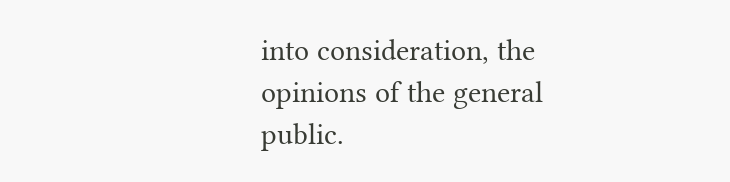into consideration, the opinions of the general public.